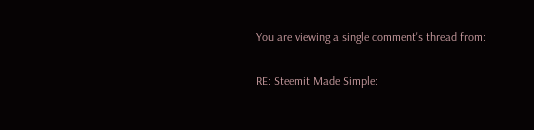You are viewing a single comment's thread from:

RE: Steemit Made Simple: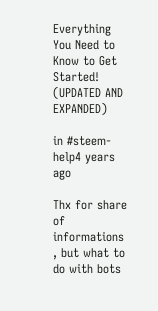Everything You Need to Know to Get Started! (UPDATED AND EXPANDED)

in #steem-help4 years ago

Thx for share of informations , but what to do with bots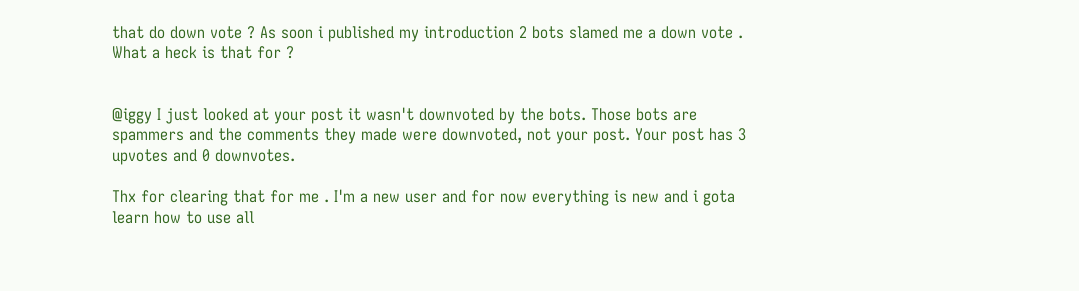that do down vote ? As soon i published my introduction 2 bots slamed me a down vote . What a heck is that for ?


@iggy I just looked at your post it wasn't downvoted by the bots. Those bots are spammers and the comments they made were downvoted, not your post. Your post has 3 upvotes and 0 downvotes.

Thx for clearing that for me . I'm a new user and for now everything is new and i gota learn how to use all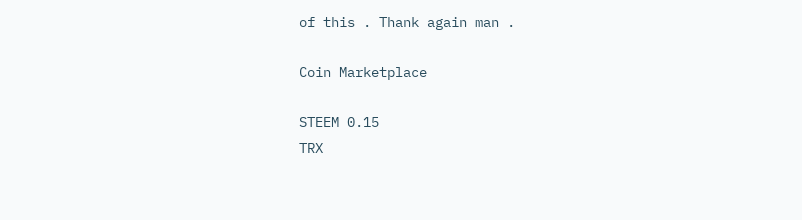of this . Thank again man .

Coin Marketplace

STEEM 0.15
TRX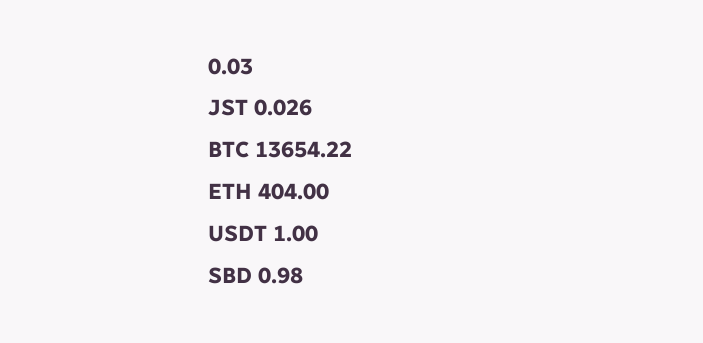0.03
JST 0.026
BTC 13654.22
ETH 404.00
USDT 1.00
SBD 0.98